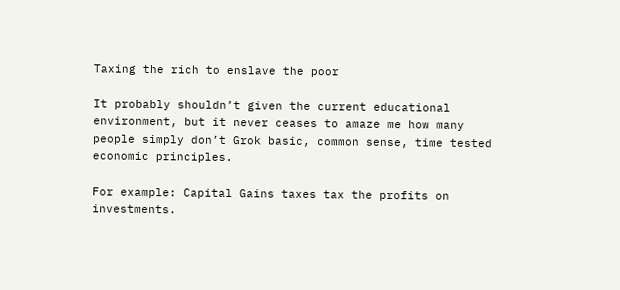Taxing the rich to enslave the poor

It probably shouldn’t given the current educational environment, but it never ceases to amaze me how many people simply don’t Grok basic, common sense, time tested economic principles.

For example: Capital Gains taxes tax the profits on investments.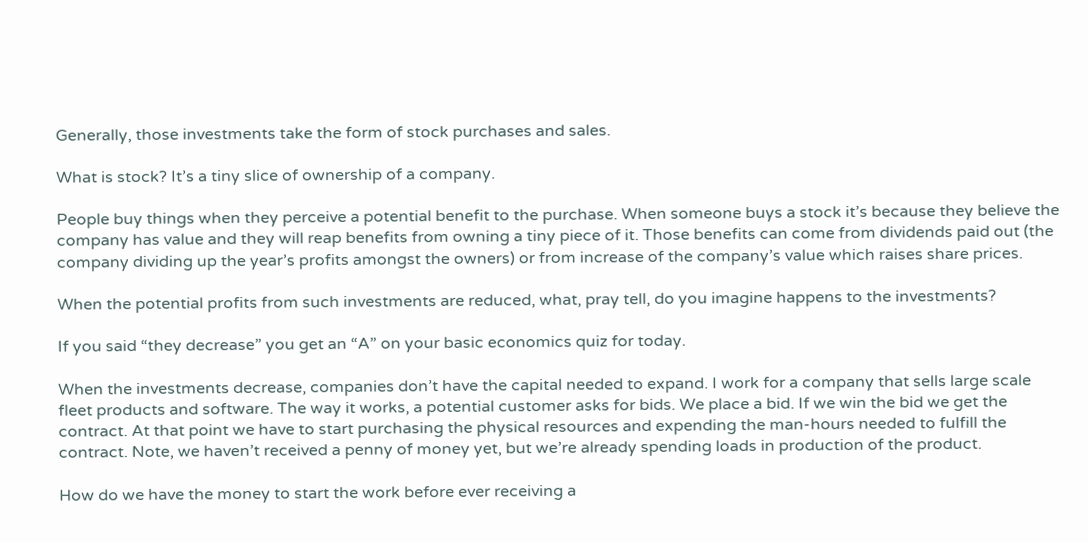Generally, those investments take the form of stock purchases and sales.

What is stock? It’s a tiny slice of ownership of a company.

People buy things when they perceive a potential benefit to the purchase. When someone buys a stock it’s because they believe the company has value and they will reap benefits from owning a tiny piece of it. Those benefits can come from dividends paid out (the company dividing up the year’s profits amongst the owners) or from increase of the company’s value which raises share prices.

When the potential profits from such investments are reduced, what, pray tell, do you imagine happens to the investments?

If you said “they decrease” you get an “A” on your basic economics quiz for today.

When the investments decrease, companies don’t have the capital needed to expand. I work for a company that sells large scale fleet products and software. The way it works, a potential customer asks for bids. We place a bid. If we win the bid we get the contract. At that point we have to start purchasing the physical resources and expending the man-hours needed to fulfill the contract. Note, we haven’t received a penny of money yet, but we’re already spending loads in production of the product.

How do we have the money to start the work before ever receiving a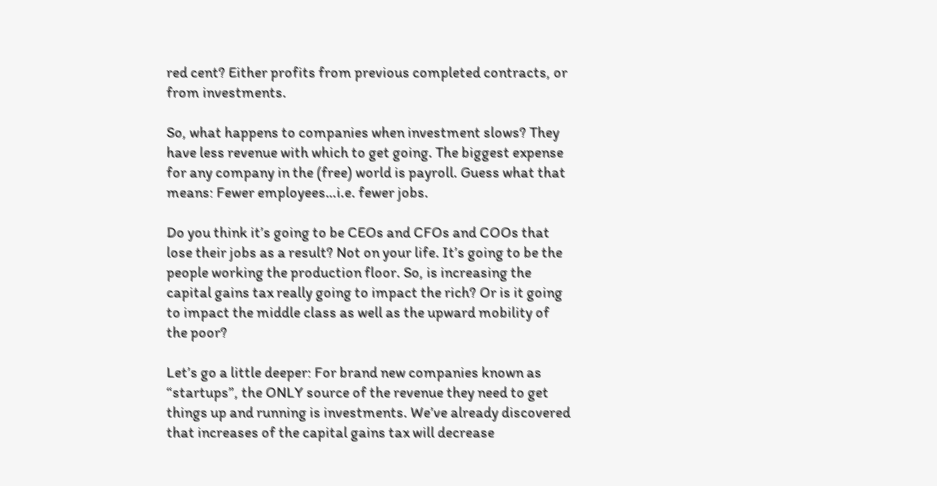red cent? Either profits from previous completed contracts, or from investments.

So, what happens to companies when investment slows? They have less revenue with which to get going. The biggest expense for any company in the (free) world is payroll. Guess what that means: Fewer employees…i.e. fewer jobs.

Do you think it’s going to be CEOs and CFOs and COOs that lose their jobs as a result? Not on your life. It’s going to be the people working the production floor. So, is increasing the capital gains tax really going to impact the rich? Or is it going to impact the middle class as well as the upward mobility of the poor?

Let’s go a little deeper: For brand new companies known as “startups”, the ONLY source of the revenue they need to get things up and running is investments. We’ve already discovered that increases of the capital gains tax will decrease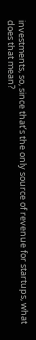investments, so, since that’s the only source of revenue for startups, what does that mean?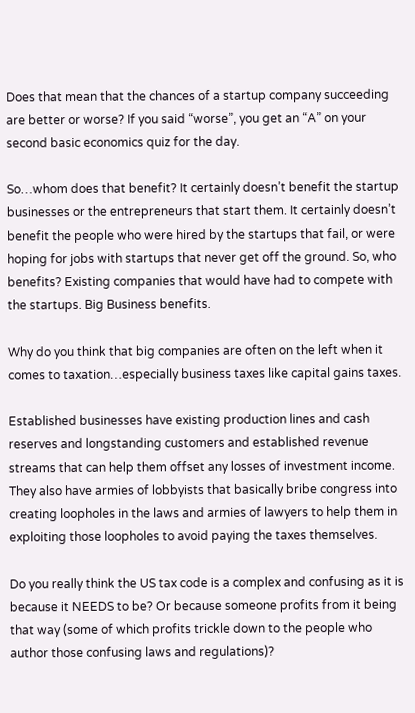Does that mean that the chances of a startup company succeeding are better or worse? If you said “worse”, you get an “A” on your second basic economics quiz for the day.

So…whom does that benefit? It certainly doesn’t benefit the startup businesses or the entrepreneurs that start them. It certainly doesn’t benefit the people who were hired by the startups that fail, or were hoping for jobs with startups that never get off the ground. So, who benefits? Existing companies that would have had to compete with the startups. Big Business benefits.

Why do you think that big companies are often on the left when it comes to taxation…especially business taxes like capital gains taxes.

Established businesses have existing production lines and cash reserves and longstanding customers and established revenue streams that can help them offset any losses of investment income. They also have armies of lobbyists that basically bribe congress into creating loopholes in the laws and armies of lawyers to help them in exploiting those loopholes to avoid paying the taxes themselves.

Do you really think the US tax code is a complex and confusing as it is because it NEEDS to be? Or because someone profits from it being that way (some of which profits trickle down to the people who author those confusing laws and regulations)?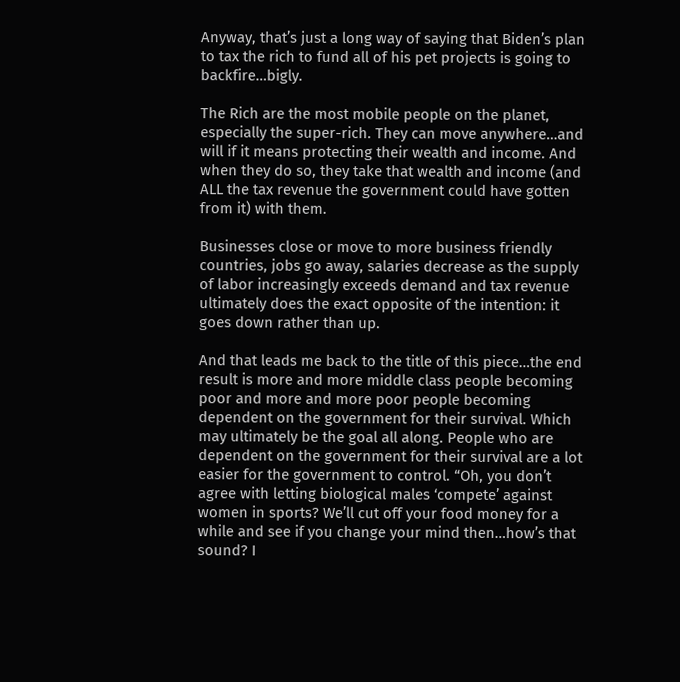Anyway, that’s just a long way of saying that Biden’s plan to tax the rich to fund all of his pet projects is going to backfire…bigly.

The Rich are the most mobile people on the planet, especially the super-rich. They can move anywhere…and will if it means protecting their wealth and income. And when they do so, they take that wealth and income (and ALL the tax revenue the government could have gotten from it) with them.

Businesses close or move to more business friendly countries, jobs go away, salaries decrease as the supply of labor increasingly exceeds demand and tax revenue ultimately does the exact opposite of the intention: it goes down rather than up.

And that leads me back to the title of this piece…the end result is more and more middle class people becoming poor and more and more poor people becoming dependent on the government for their survival. Which may ultimately be the goal all along. People who are dependent on the government for their survival are a lot easier for the government to control. “Oh, you don’t agree with letting biological males ‘compete’ against women in sports? We’ll cut off your food money for a while and see if you change your mind then…how’s that sound? I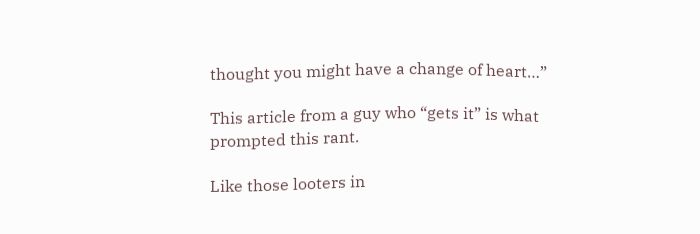thought you might have a change of heart…”

This article from a guy who “gets it” is what prompted this rant.

Like those looters in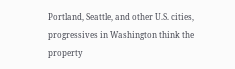Portland, Seattle, and other U.S. cities, progressives in Washington think the property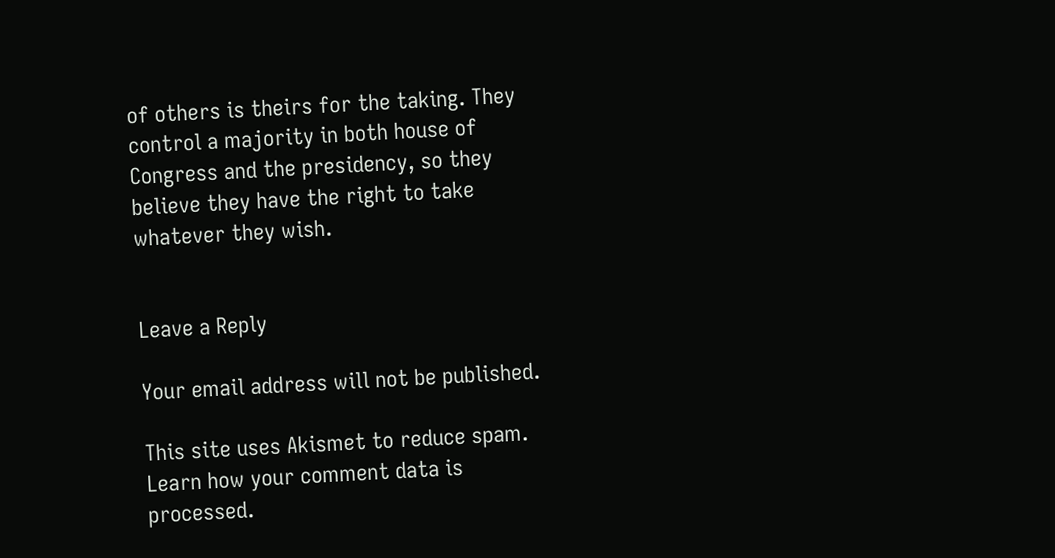of others is theirs for the taking. They control a majority in both house of Congress and the presidency, so they believe they have the right to take whatever they wish.


Leave a Reply

Your email address will not be published.

This site uses Akismet to reduce spam. Learn how your comment data is processed.